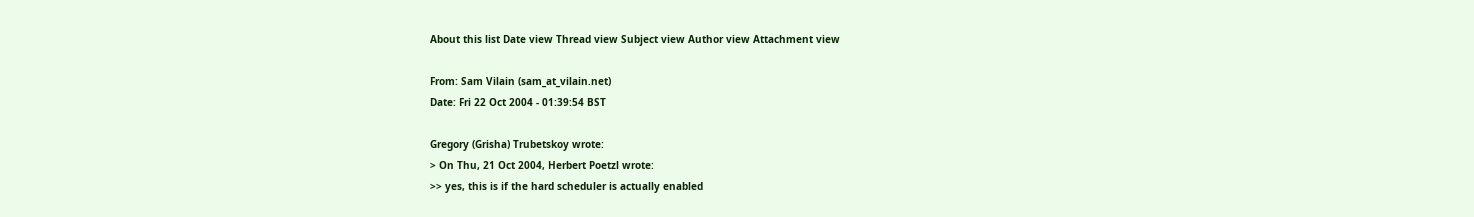About this list Date view Thread view Subject view Author view Attachment view

From: Sam Vilain (sam_at_vilain.net)
Date: Fri 22 Oct 2004 - 01:39:54 BST

Gregory (Grisha) Trubetskoy wrote:
> On Thu, 21 Oct 2004, Herbert Poetzl wrote:
>> yes, this is if the hard scheduler is actually enabled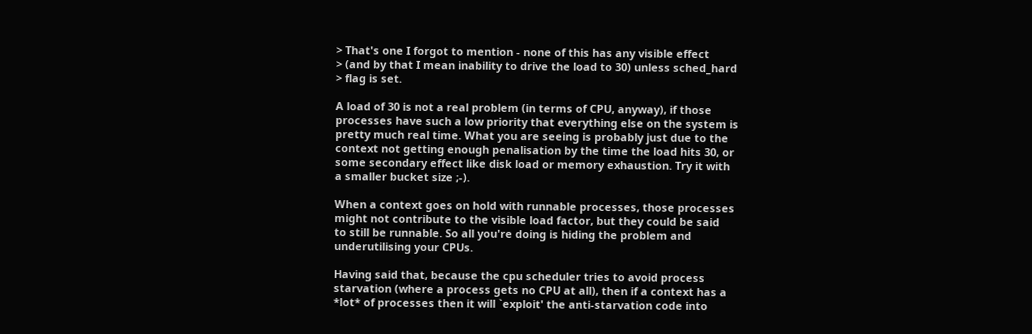> That's one I forgot to mention - none of this has any visible effect
> (and by that I mean inability to drive the load to 30) unless sched_hard
> flag is set.

A load of 30 is not a real problem (in terms of CPU, anyway), if those
processes have such a low priority that everything else on the system is
pretty much real time. What you are seeing is probably just due to the
context not getting enough penalisation by the time the load hits 30, or
some secondary effect like disk load or memory exhaustion. Try it with
a smaller bucket size ;-).

When a context goes on hold with runnable processes, those processes
might not contribute to the visible load factor, but they could be said
to still be runnable. So all you're doing is hiding the problem and
underutilising your CPUs.

Having said that, because the cpu scheduler tries to avoid process
starvation (where a process gets no CPU at all), then if a context has a
*lot* of processes then it will `exploit' the anti-starvation code into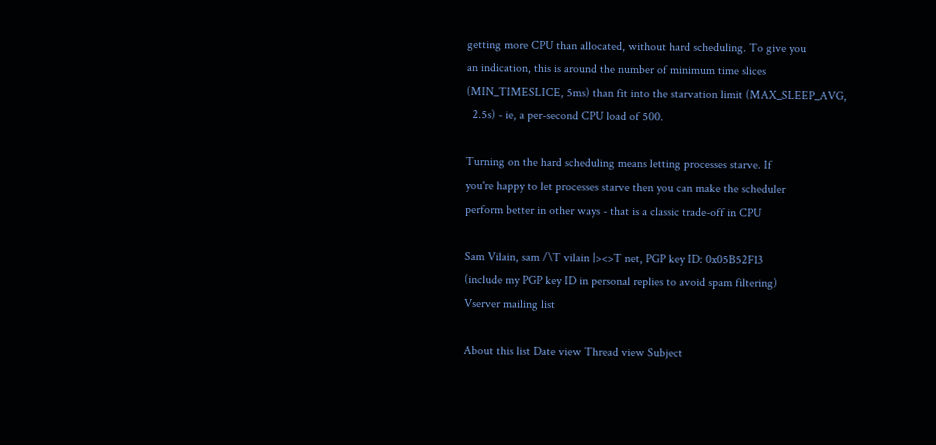getting more CPU than allocated, without hard scheduling. To give you
an indication, this is around the number of minimum time slices
(MIN_TIMESLICE, 5ms) than fit into the starvation limit (MAX_SLEEP_AVG,
  2.5s) - ie, a per-second CPU load of 500.

Turning on the hard scheduling means letting processes starve. If
you're happy to let processes starve then you can make the scheduler
perform better in other ways - that is a classic trade-off in CPU

Sam Vilain, sam /\T vilain |><>T net, PGP key ID: 0x05B52F13
(include my PGP key ID in personal replies to avoid spam filtering)
Vserver mailing list

About this list Date view Thread view Subject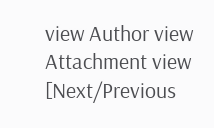view Author view Attachment view
[Next/Previous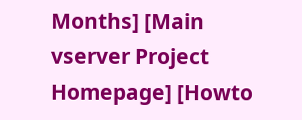Months] [Main vserver Project Homepage] [Howto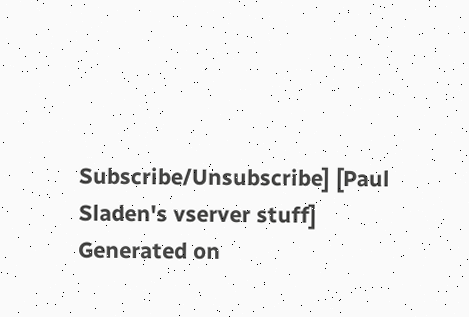Subscribe/Unsubscribe] [Paul Sladen's vserver stuff]
Generated on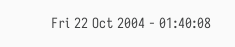Fri 22 Oct 2004 - 01:40:08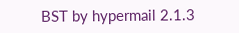BST by hypermail 2.1.3